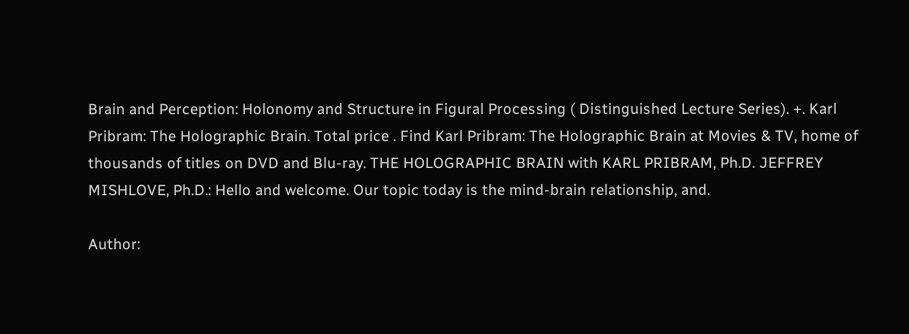Brain and Perception: Holonomy and Structure in Figural Processing ( Distinguished Lecture Series). +. Karl Pribram: The Holographic Brain. Total price . Find Karl Pribram: The Holographic Brain at Movies & TV, home of thousands of titles on DVD and Blu-ray. THE HOLOGRAPHIC BRAIN with KARL PRIBRAM, Ph.D. JEFFREY MISHLOVE, Ph.D.: Hello and welcome. Our topic today is the mind-brain relationship, and.

Author: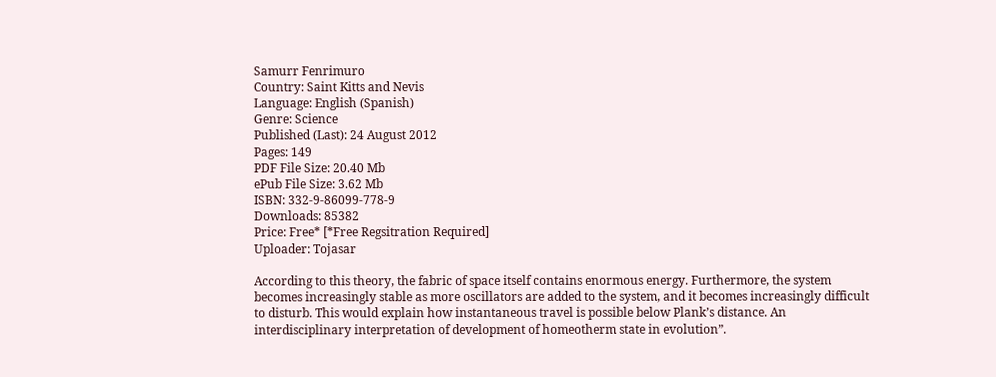Samurr Fenrimuro
Country: Saint Kitts and Nevis
Language: English (Spanish)
Genre: Science
Published (Last): 24 August 2012
Pages: 149
PDF File Size: 20.40 Mb
ePub File Size: 3.62 Mb
ISBN: 332-9-86099-778-9
Downloads: 85382
Price: Free* [*Free Regsitration Required]
Uploader: Tojasar

According to this theory, the fabric of space itself contains enormous energy. Furthermore, the system becomes increasingly stable as more oscillators are added to the system, and it becomes increasingly difficult to disturb. This would explain how instantaneous travel is possible below Plank’s distance. An interdisciplinary interpretation of development of homeotherm state in evolution”.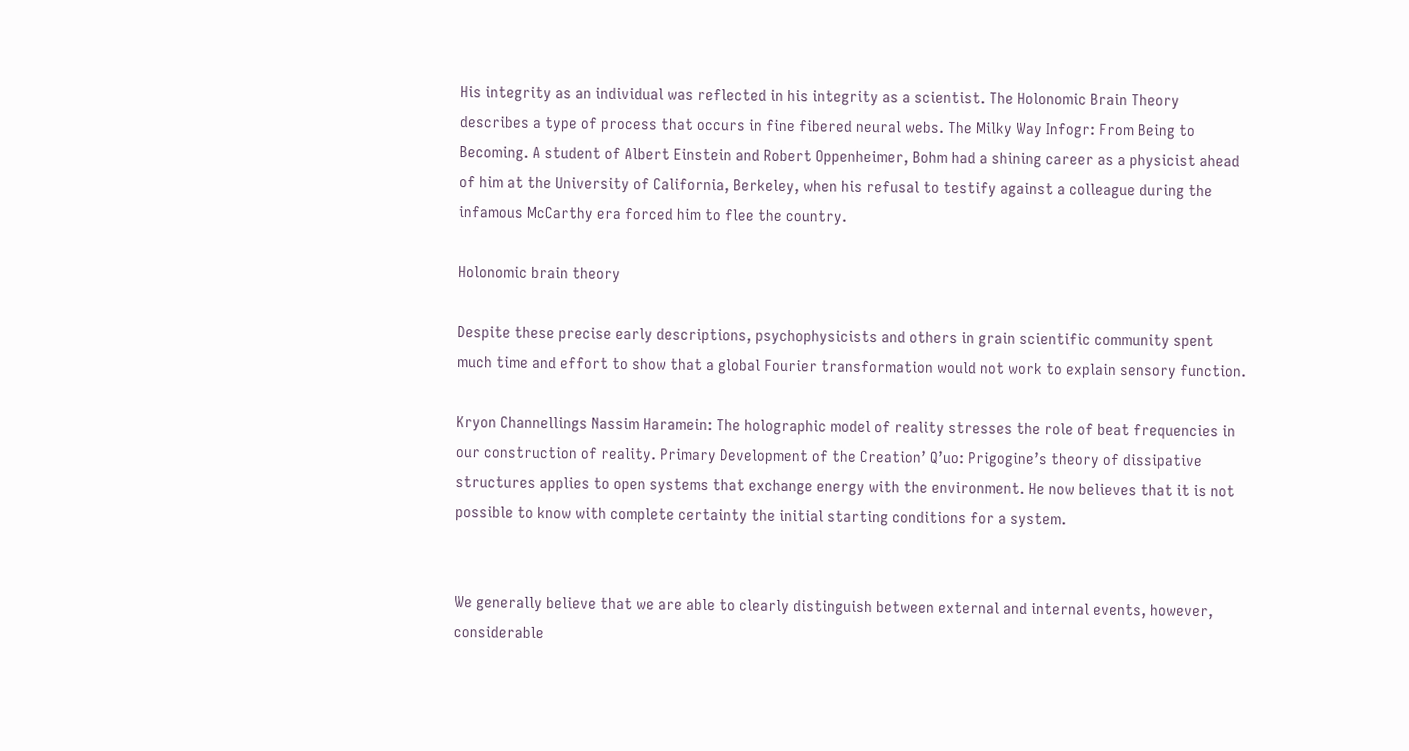His integrity as an individual was reflected in his integrity as a scientist. The Holonomic Brain Theory describes a type of process that occurs in fine fibered neural webs. The Milky Way Infogr: From Being to Becoming. A student of Albert Einstein and Robert Oppenheimer, Bohm had a shining career as a physicist ahead of him at the University of California, Berkeley, when his refusal to testify against a colleague during the infamous McCarthy era forced him to flee the country.

Holonomic brain theory

Despite these precise early descriptions, psychophysicists and others in grain scientific community spent much time and effort to show that a global Fourier transformation would not work to explain sensory function.

Kryon Channellings Nassim Haramein: The holographic model of reality stresses the role of beat frequencies in our construction of reality. Primary Development of the Creation’ Q’uo: Prigogine’s theory of dissipative structures applies to open systems that exchange energy with the environment. He now believes that it is not possible to know with complete certainty the initial starting conditions for a system.


We generally believe that we are able to clearly distinguish between external and internal events, however, considerable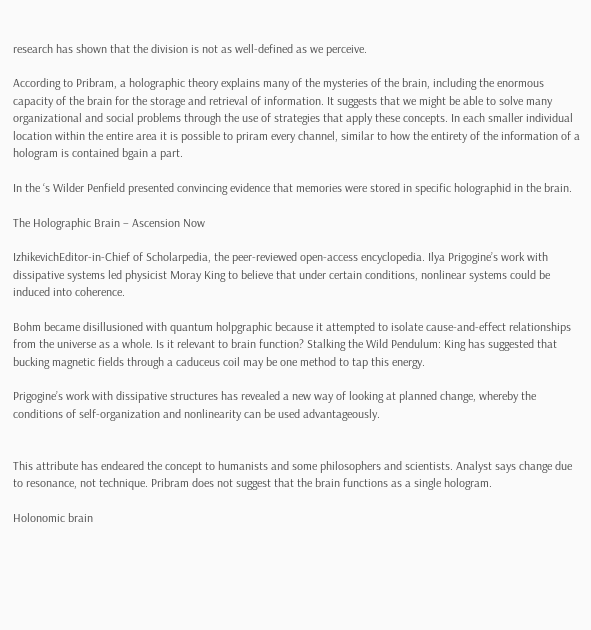research has shown that the division is not as well-defined as we perceive.

According to Pribram, a holographic theory explains many of the mysteries of the brain, including the enormous capacity of the brain for the storage and retrieval of information. It suggests that we might be able to solve many organizational and social problems through the use of strategies that apply these concepts. In each smaller individual location within the entire area it is possible to priram every channel, similar to how the entirety of the information of a hologram is contained bgain a part.

In the ‘s Wilder Penfield presented convincing evidence that memories were stored in specific holographid in the brain.

The Holographic Brain – Ascension Now

IzhikevichEditor-in-Chief of Scholarpedia, the peer-reviewed open-access encyclopedia. Ilya Prigogine’s work with dissipative systems led physicist Moray King to believe that under certain conditions, nonlinear systems could be induced into coherence.

Bohm became disillusioned with quantum holpgraphic because it attempted to isolate cause-and-effect relationships from the universe as a whole. Is it relevant to brain function? Stalking the Wild Pendulum: King has suggested that bucking magnetic fields through a caduceus coil may be one method to tap this energy.

Prigogine’s work with dissipative structures has revealed a new way of looking at planned change, whereby the conditions of self-organization and nonlinearity can be used advantageously.


This attribute has endeared the concept to humanists and some philosophers and scientists. Analyst says change due to resonance, not technique. Pribram does not suggest that the brain functions as a single hologram.

Holonomic brain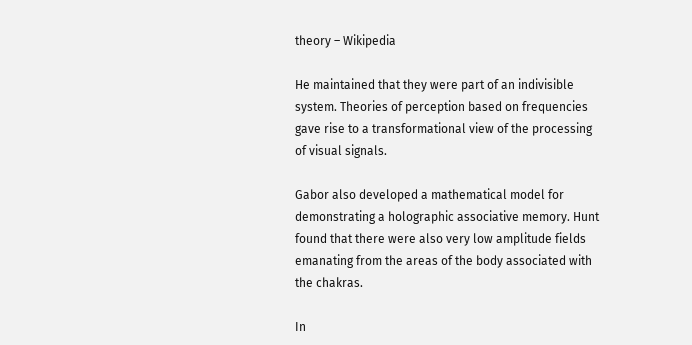theory – Wikipedia

He maintained that they were part of an indivisible system. Theories of perception based on frequencies gave rise to a transformational view of the processing of visual signals.

Gabor also developed a mathematical model for demonstrating a holographic associative memory. Hunt found that there were also very low amplitude fields emanating from the areas of the body associated with the chakras.

In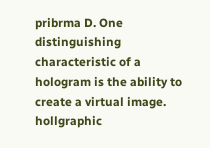pribrma D. One distinguishing characteristic of a hologram is the ability to create a virtual image. hollgraphic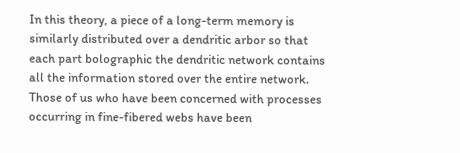In this theory, a piece of a long-term memory is similarly distributed over a dendritic arbor so that each part bolographic the dendritic network contains all the information stored over the entire network. Those of us who have been concerned with processes occurring in fine-fibered webs have been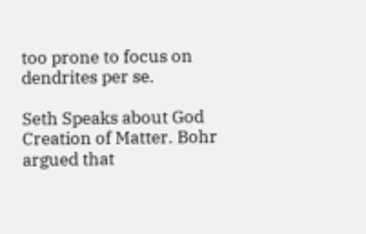too prone to focus on dendrites per se.

Seth Speaks about God Creation of Matter. Bohr argued that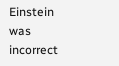Einstein was incorrect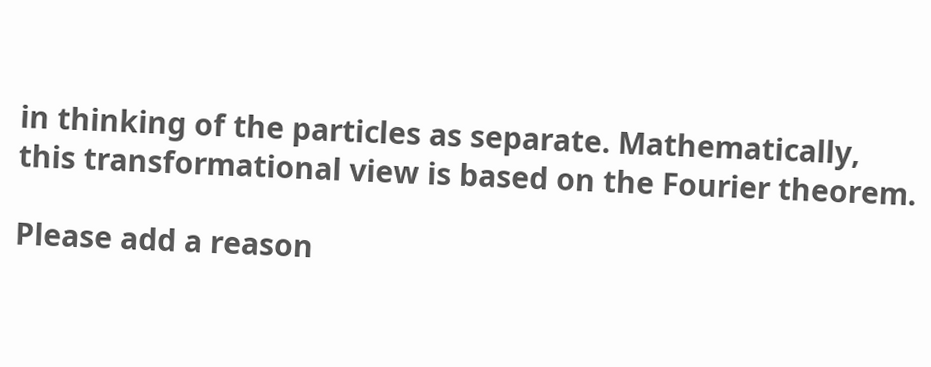in thinking of the particles as separate. Mathematically, this transformational view is based on the Fourier theorem.

Please add a reason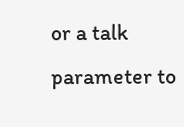or a talk parameter to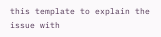this template to explain the issue with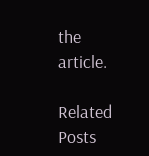the article.

Related Posts